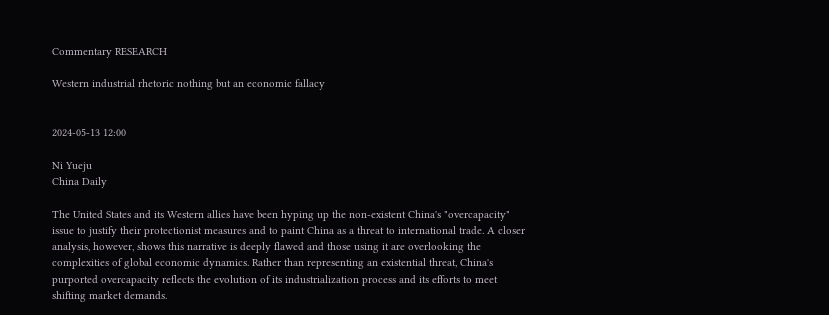Commentary RESEARCH

Western industrial rhetoric nothing but an economic fallacy


2024-05-13 12:00

Ni Yueju
China Daily

The United States and its Western allies have been hyping up the non-existent China's "overcapacity" issue to justify their protectionist measures and to paint China as a threat to international trade. A closer analysis, however, shows this narrative is deeply flawed and those using it are overlooking the complexities of global economic dynamics. Rather than representing an existential threat, China's purported overcapacity reflects the evolution of its industrialization process and its efforts to meet shifting market demands.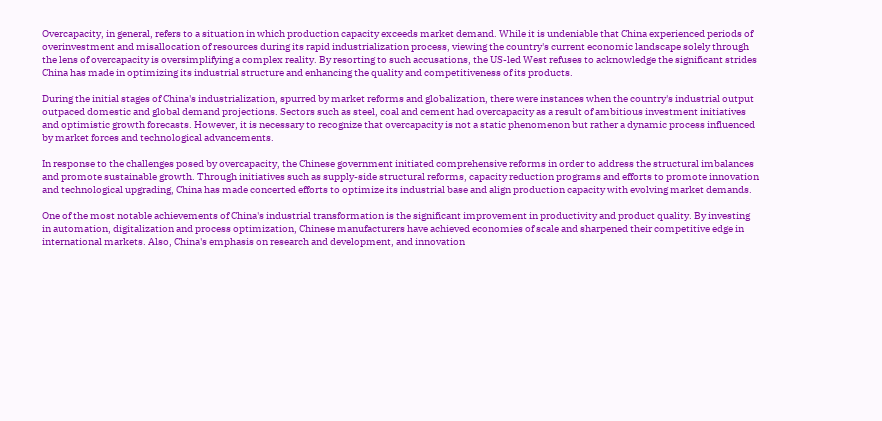Overcapacity, in general, refers to a situation in which production capacity exceeds market demand. While it is undeniable that China experienced periods of overinvestment and misallocation of resources during its rapid industrialization process, viewing the country's current economic landscape solely through the lens of overcapacity is oversimplifying a complex reality. By resorting to such accusations, the US-led West refuses to acknowledge the significant strides China has made in optimizing its industrial structure and enhancing the quality and competitiveness of its products.

During the initial stages of China's industrialization, spurred by market reforms and globalization, there were instances when the country's industrial output outpaced domestic and global demand projections. Sectors such as steel, coal and cement had overcapacity as a result of ambitious investment initiatives and optimistic growth forecasts. However, it is necessary to recognize that overcapacity is not a static phenomenon but rather a dynamic process influenced by market forces and technological advancements.

In response to the challenges posed by overcapacity, the Chinese government initiated comprehensive reforms in order to address the structural imbalances and promote sustainable growth. Through initiatives such as supply-side structural reforms, capacity reduction programs and efforts to promote innovation and technological upgrading, China has made concerted efforts to optimize its industrial base and align production capacity with evolving market demands.

One of the most notable achievements of China's industrial transformation is the significant improvement in productivity and product quality. By investing in automation, digitalization and process optimization, Chinese manufacturers have achieved economies of scale and sharpened their competitive edge in international markets. Also, China's emphasis on research and development, and innovation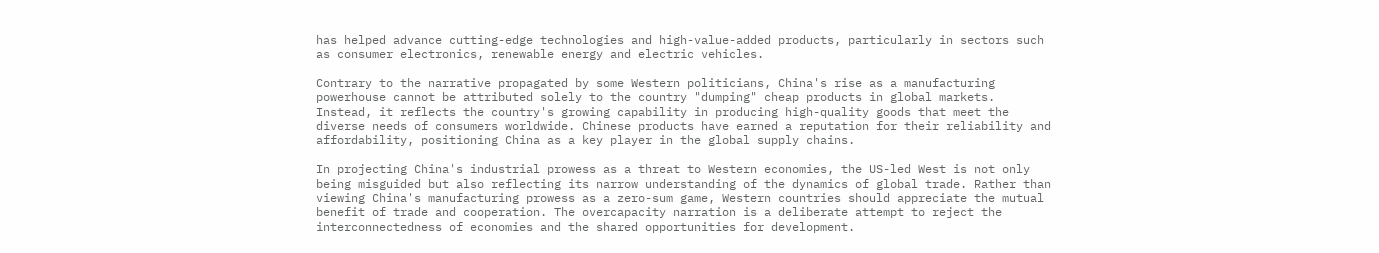has helped advance cutting-edge technologies and high-value-added products, particularly in sectors such as consumer electronics, renewable energy and electric vehicles.

Contrary to the narrative propagated by some Western politicians, China's rise as a manufacturing powerhouse cannot be attributed solely to the country "dumping" cheap products in global markets. Instead, it reflects the country's growing capability in producing high-quality goods that meet the diverse needs of consumers worldwide. Chinese products have earned a reputation for their reliability and affordability, positioning China as a key player in the global supply chains.

In projecting China's industrial prowess as a threat to Western economies, the US-led West is not only being misguided but also reflecting its narrow understanding of the dynamics of global trade. Rather than viewing China's manufacturing prowess as a zero-sum game, Western countries should appreciate the mutual benefit of trade and cooperation. The overcapacity narration is a deliberate attempt to reject the interconnectedness of economies and the shared opportunities for development.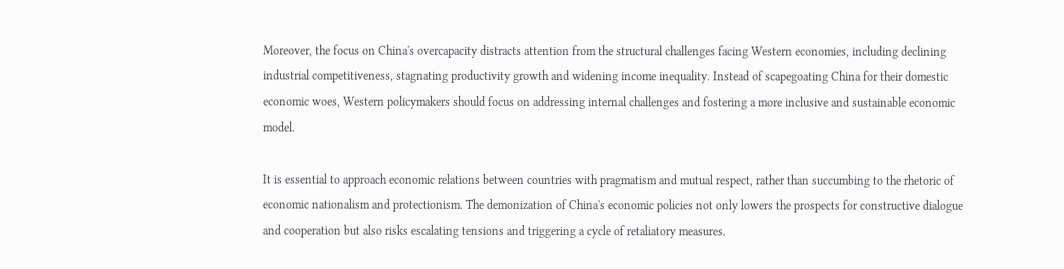Moreover, the focus on China's overcapacity distracts attention from the structural challenges facing Western economies, including declining industrial competitiveness, stagnating productivity growth and widening income inequality. Instead of scapegoating China for their domestic economic woes, Western policymakers should focus on addressing internal challenges and fostering a more inclusive and sustainable economic model.

It is essential to approach economic relations between countries with pragmatism and mutual respect, rather than succumbing to the rhetoric of economic nationalism and protectionism. The demonization of China's economic policies not only lowers the prospects for constructive dialogue and cooperation but also risks escalating tensions and triggering a cycle of retaliatory measures.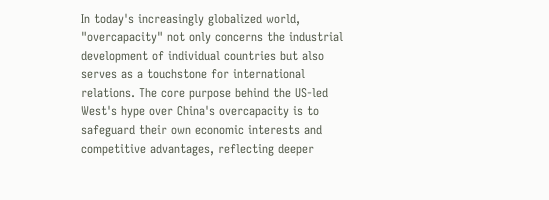In today's increasingly globalized world, "overcapacity" not only concerns the industrial development of individual countries but also serves as a touchstone for international relations. The core purpose behind the US-led West's hype over China's overcapacity is to safeguard their own economic interests and competitive advantages, reflecting deeper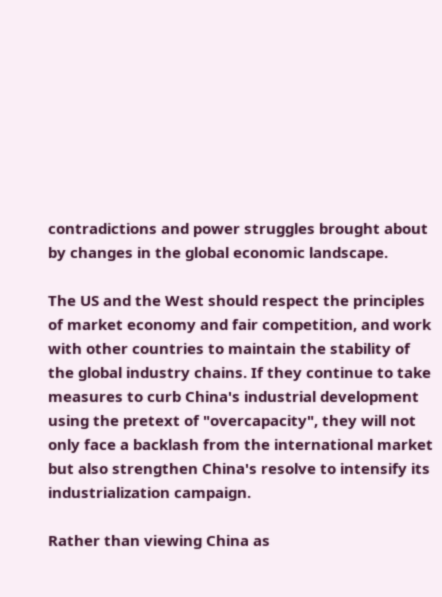contradictions and power struggles brought about by changes in the global economic landscape.

The US and the West should respect the principles of market economy and fair competition, and work with other countries to maintain the stability of the global industry chains. If they continue to take measures to curb China's industrial development using the pretext of "overcapacity", they will not only face a backlash from the international market but also strengthen China's resolve to intensify its industrialization campaign.

Rather than viewing China as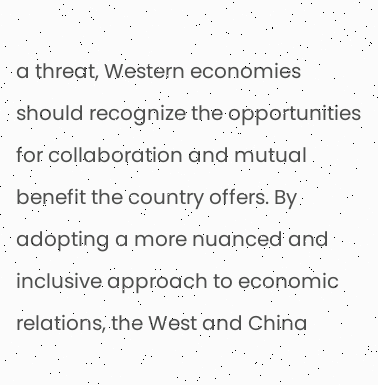a threat, Western economies should recognize the opportunities for collaboration and mutual benefit the country offers. By adopting a more nuanced and inclusive approach to economic relations, the West and China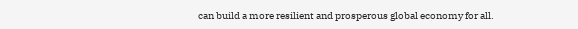can build a more resilient and prosperous global economy for all.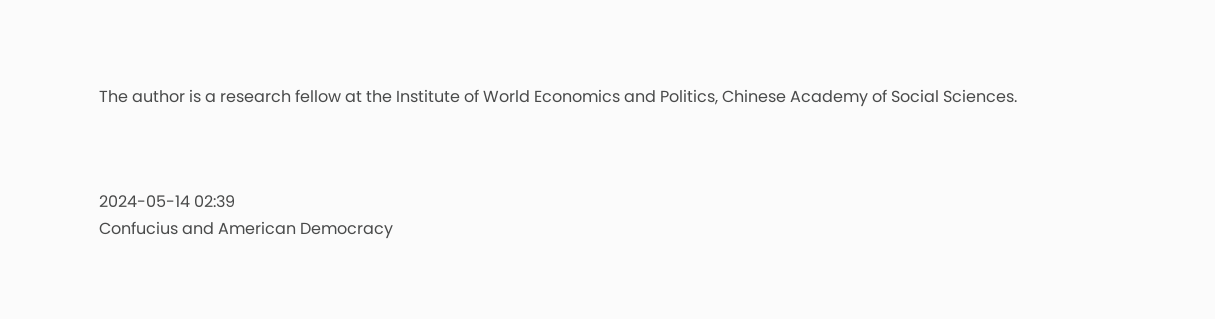The author is a research fellow at the Institute of World Economics and Politics, Chinese Academy of Social Sciences.



2024-05-14 02:39
Confucius and American Democracy